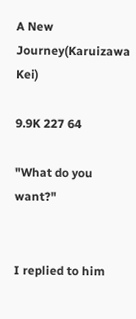A New Journey(Karuizawa Kei)

9.9K 227 64

"What do you want?"


I replied to him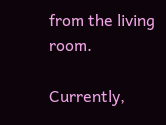from the living room.

Currently,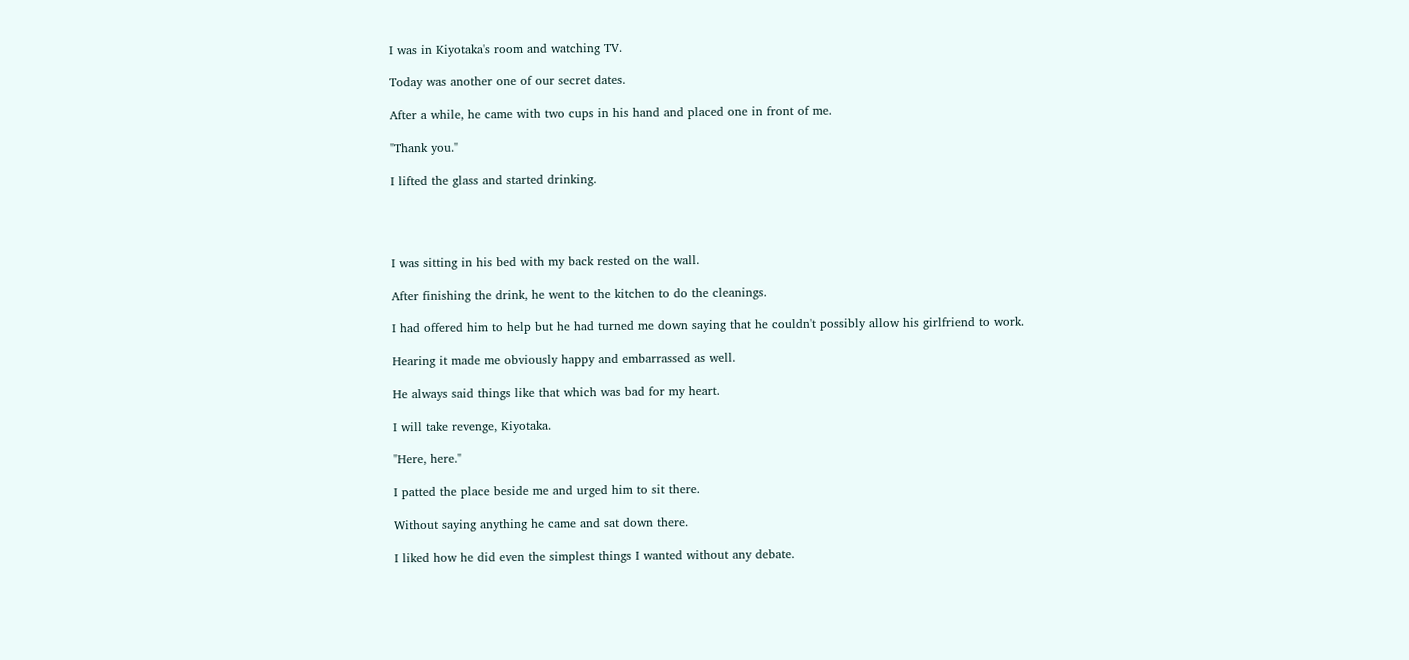I was in Kiyotaka's room and watching TV.

Today was another one of our secret dates.

After a while, he came with two cups in his hand and placed one in front of me.

"Thank you."

I lifted the glass and started drinking.




I was sitting in his bed with my back rested on the wall.

After finishing the drink, he went to the kitchen to do the cleanings.

I had offered him to help but he had turned me down saying that he couldn't possibly allow his girlfriend to work.

Hearing it made me obviously happy and embarrassed as well.

He always said things like that which was bad for my heart.

I will take revenge, Kiyotaka.

"Here, here."

I patted the place beside me and urged him to sit there.

Without saying anything he came and sat down there.

I liked how he did even the simplest things I wanted without any debate.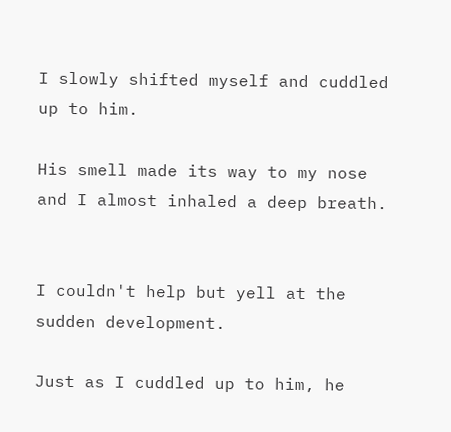I slowly shifted myself and cuddled up to him.

His smell made its way to my nose and I almost inhaled a deep breath.


I couldn't help but yell at the sudden development.

Just as I cuddled up to him, he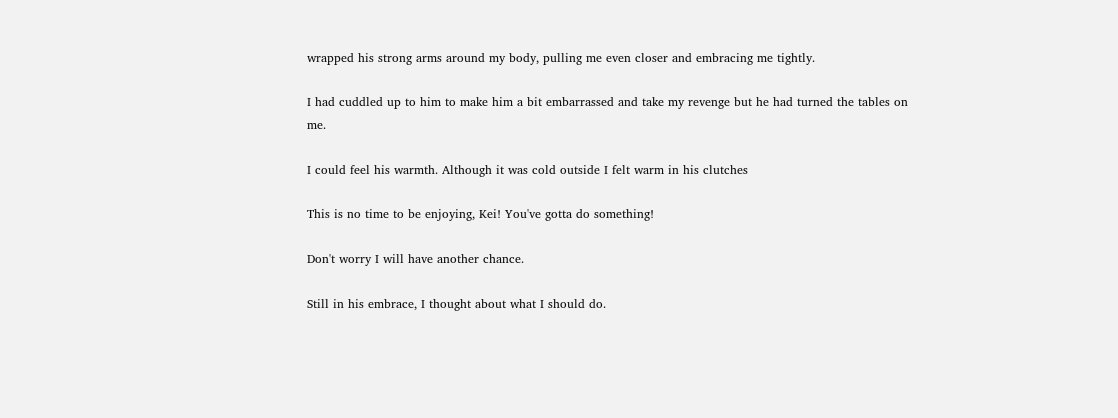wrapped his strong arms around my body, pulling me even closer and embracing me tightly.

I had cuddled up to him to make him a bit embarrassed and take my revenge but he had turned the tables on me.

I could feel his warmth. Although it was cold outside I felt warm in his clutches

This is no time to be enjoying, Kei! You've gotta do something!

Don't worry I will have another chance.

Still in his embrace, I thought about what I should do.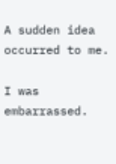A sudden idea occurred to me.

I was embarrassed.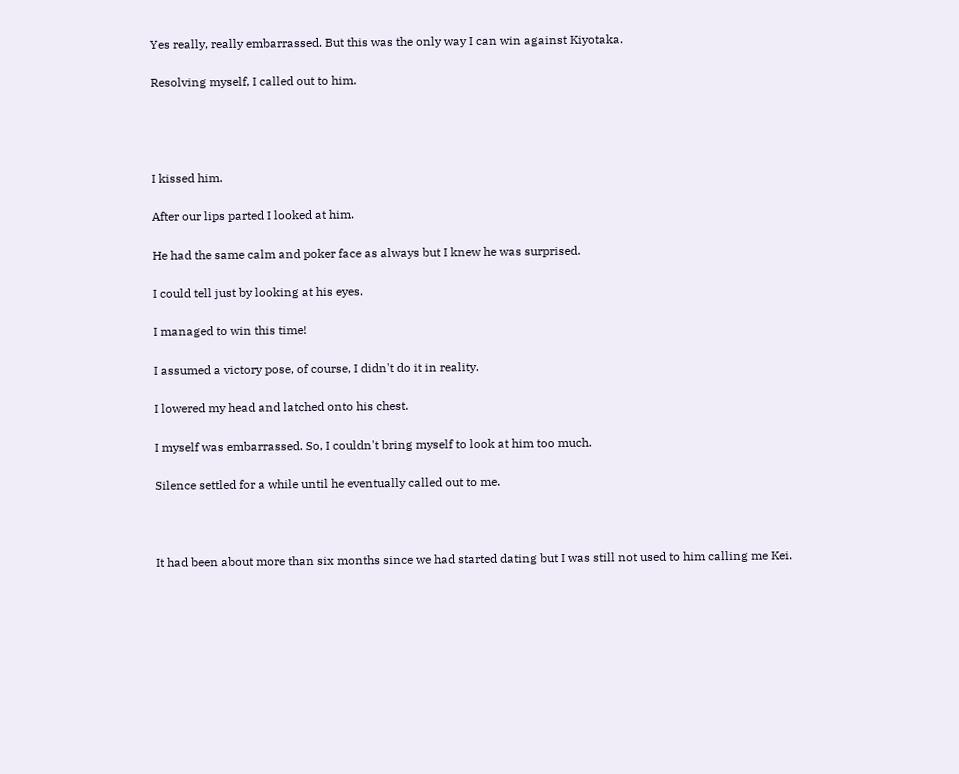Yes really, really embarrassed. But this was the only way I can win against Kiyotaka.

Resolving myself, I called out to him.




I kissed him.

After our lips parted I looked at him.

He had the same calm and poker face as always but I knew he was surprised.

I could tell just by looking at his eyes.

I managed to win this time!

I assumed a victory pose, of course, I didn't do it in reality.

I lowered my head and latched onto his chest.

I myself was embarrassed. So, I couldn't bring myself to look at him too much.

Silence settled for a while until he eventually called out to me.



It had been about more than six months since we had started dating but I was still not used to him calling me Kei.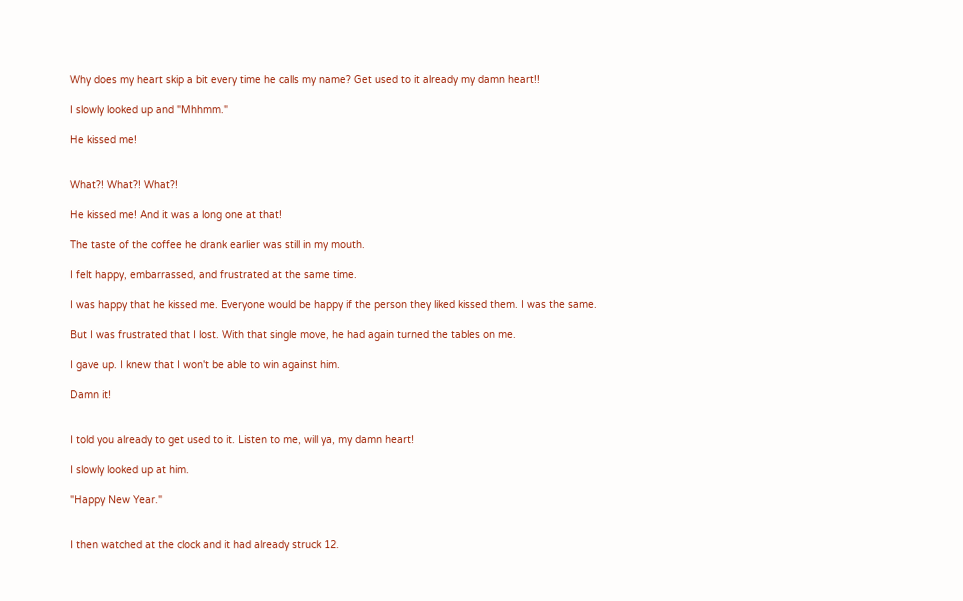Why does my heart skip a bit every time he calls my name? Get used to it already my damn heart!!

I slowly looked up and "Mhhmm."

He kissed me!


What?! What?! What?!

He kissed me! And it was a long one at that!

The taste of the coffee he drank earlier was still in my mouth.

I felt happy, embarrassed, and frustrated at the same time.

I was happy that he kissed me. Everyone would be happy if the person they liked kissed them. I was the same.

But I was frustrated that I lost. With that single move, he had again turned the tables on me.

I gave up. I knew that I won't be able to win against him.

Damn it!


I told you already to get used to it. Listen to me, will ya, my damn heart!

I slowly looked up at him.

"Happy New Year."


I then watched at the clock and it had already struck 12.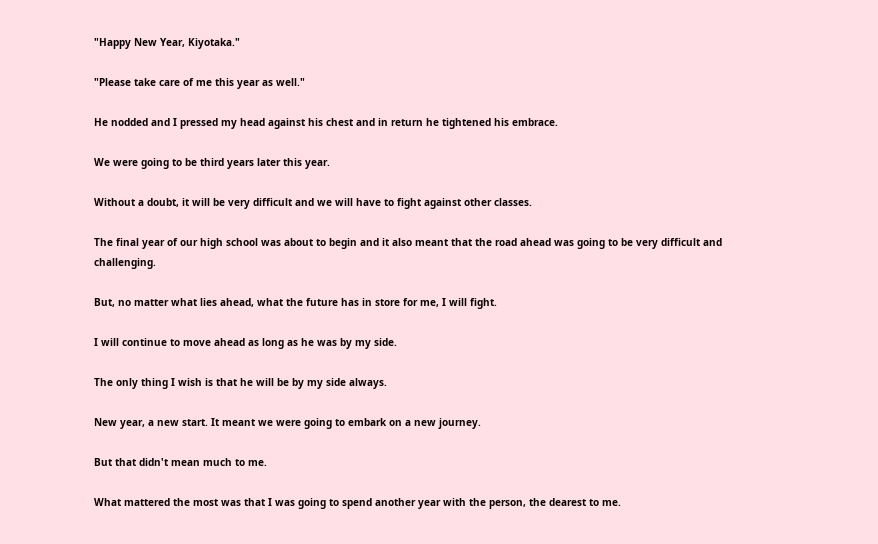"Happy New Year, Kiyotaka."

"Please take care of me this year as well."

He nodded and I pressed my head against his chest and in return he tightened his embrace.

We were going to be third years later this year.

Without a doubt, it will be very difficult and we will have to fight against other classes.

The final year of our high school was about to begin and it also meant that the road ahead was going to be very difficult and challenging.

But, no matter what lies ahead, what the future has in store for me, I will fight.

I will continue to move ahead as long as he was by my side.

The only thing I wish is that he will be by my side always.

New year, a new start. It meant we were going to embark on a new journey.

But that didn't mean much to me.

What mattered the most was that I was going to spend another year with the person, the dearest to me.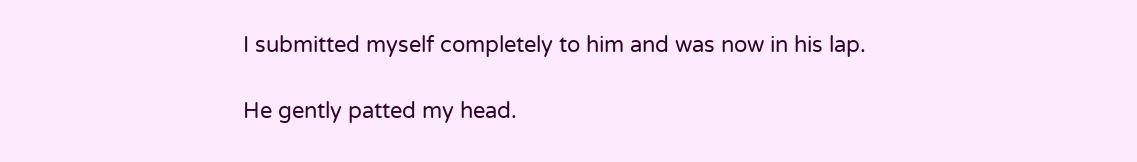I submitted myself completely to him and was now in his lap.

He gently patted my head.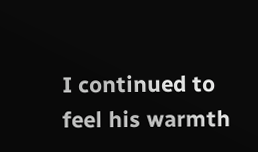I continued to feel his warmth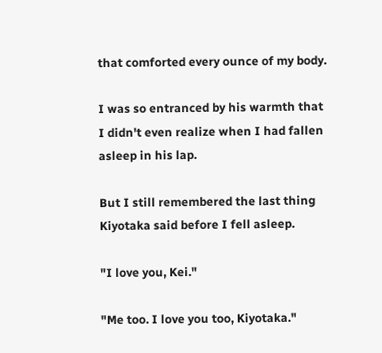that comforted every ounce of my body.

I was so entranced by his warmth that I didn't even realize when I had fallen asleep in his lap.

But I still remembered the last thing Kiyotaka said before I fell asleep.

"I love you, Kei."

"Me too. I love you too, Kiyotaka."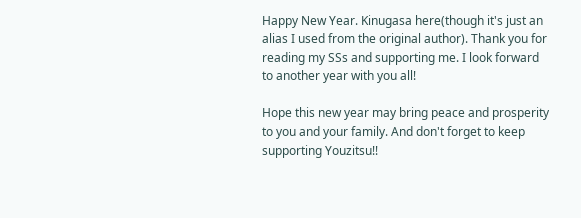Happy New Year. Kinugasa here(though it's just an alias I used from the original author). Thank you for reading my SSs and supporting me. I look forward to another year with you all!

Hope this new year may bring peace and prosperity to you and your family. And don't forget to keep supporting Youzitsu!!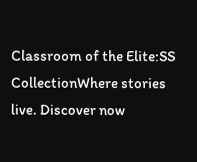Classroom of the Elite:SS CollectionWhere stories live. Discover now